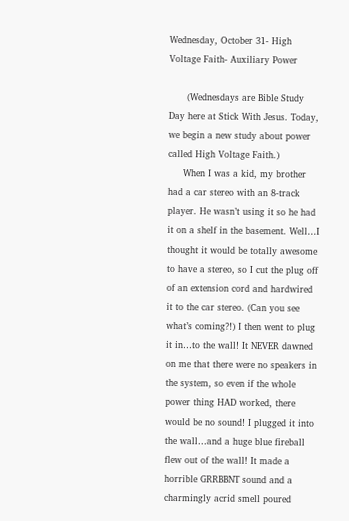Wednesday, October 31- High Voltage Faith- Auxiliary Power

      (Wednesdays are Bible Study Day here at Stick With Jesus. Today, we begin a new study about power called High Voltage Faith.)
     When I was a kid, my brother had a car stereo with an 8-track player. He wasn’t using it so he had it on a shelf in the basement. Well…I thought it would be totally awesome to have a stereo, so I cut the plug off of an extension cord and hardwired it to the car stereo. (Can you see what’s coming?!) I then went to plug it in…to the wall! It NEVER dawned on me that there were no speakers in the system, so even if the whole power thing HAD worked, there would be no sound! I plugged it into the wall…and a huge blue fireball flew out of the wall! It made a horrible GRRBBNT sound and a charmingly acrid smell poured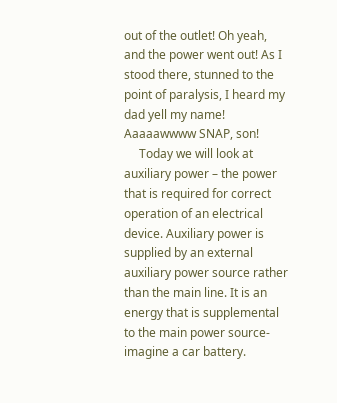out of the outlet! Oh yeah, and the power went out! As I stood there, stunned to the point of paralysis, I heard my dad yell my name! Aaaaawwww SNAP, son!
     Today we will look at auxiliary power – the power that is required for correct operation of an electrical device. Auxiliary power is supplied by an external auxiliary power source rather than the main line. It is an energy that is supplemental to the main power source- imagine a car battery.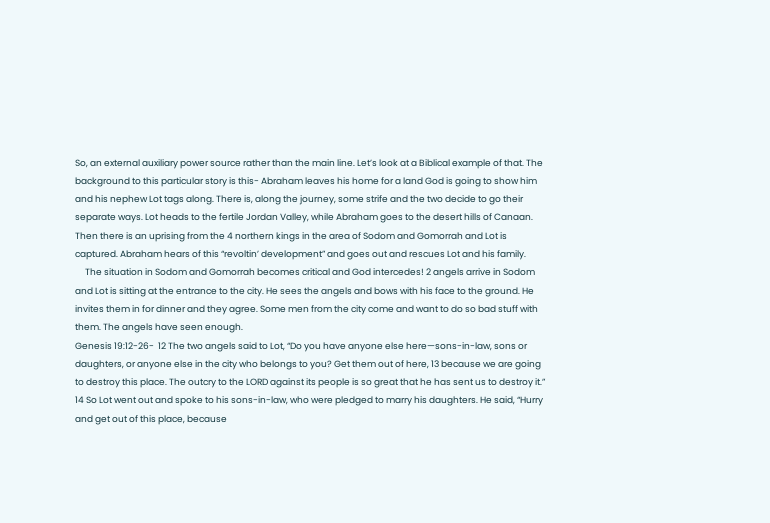So, an external auxiliary power source rather than the main line. Let’s look at a Biblical example of that. The background to this particular story is this- Abraham leaves his home for a land God is going to show him and his nephew Lot tags along. There is, along the journey, some strife and the two decide to go their separate ways. Lot heads to the fertile Jordan Valley, while Abraham goes to the desert hills of Canaan. Then there is an uprising from the 4 northern kings in the area of Sodom and Gomorrah and Lot is captured. Abraham hears of this “revoltin’ development” and goes out and rescues Lot and his family.
     The situation in Sodom and Gomorrah becomes critical and God intercedes! 2 angels arrive in Sodom and Lot is sitting at the entrance to the city. He sees the angels and bows with his face to the ground. He invites them in for dinner and they agree. Some men from the city come and want to do so bad stuff with them. The angels have seen enough.
Genesis 19:12-26-  12 The two angels said to Lot, “Do you have anyone else here—sons-in-law, sons or daughters, or anyone else in the city who belongs to you? Get them out of here, 13 because we are going to destroy this place. The outcry to the LORD against its people is so great that he has sent us to destroy it.” 14 So Lot went out and spoke to his sons-in-law, who were pledged to marry his daughters. He said, “Hurry and get out of this place, because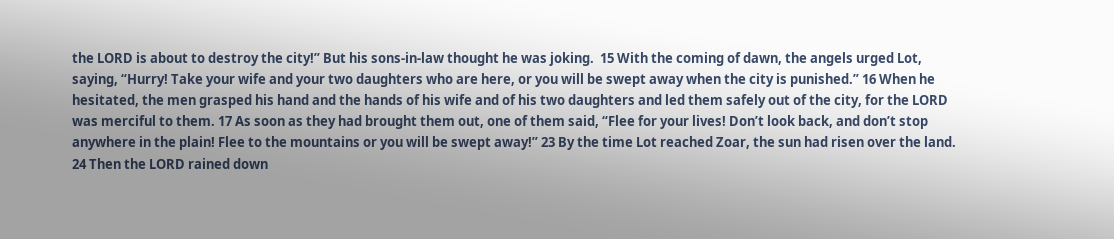the LORD is about to destroy the city!” But his sons-in-law thought he was joking.  15 With the coming of dawn, the angels urged Lot, saying, “Hurry! Take your wife and your two daughters who are here, or you will be swept away when the city is punished.” 16 When he hesitated, the men grasped his hand and the hands of his wife and of his two daughters and led them safely out of the city, for the LORD was merciful to them. 17 As soon as they had brought them out, one of them said, “Flee for your lives! Don’t look back, and don’t stop anywhere in the plain! Flee to the mountains or you will be swept away!” 23 By the time Lot reached Zoar, the sun had risen over the land. 24 Then the LORD rained down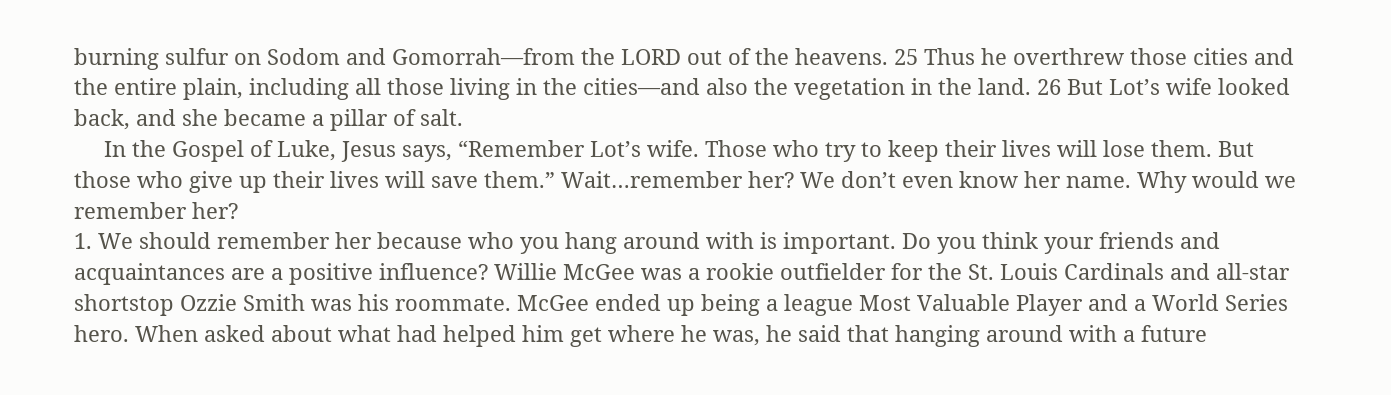burning sulfur on Sodom and Gomorrah—from the LORD out of the heavens. 25 Thus he overthrew those cities and the entire plain, including all those living in the cities—and also the vegetation in the land. 26 But Lot’s wife looked back, and she became a pillar of salt.
     In the Gospel of Luke, Jesus says, “Remember Lot’s wife. Those who try to keep their lives will lose them. But those who give up their lives will save them.” Wait…remember her? We don’t even know her name. Why would we remember her?
1. We should remember her because who you hang around with is important. Do you think your friends and acquaintances are a positive influence? Willie McGee was a rookie outfielder for the St. Louis Cardinals and all-star shortstop Ozzie Smith was his roommate. McGee ended up being a league Most Valuable Player and a World Series hero. When asked about what had helped him get where he was, he said that hanging around with a future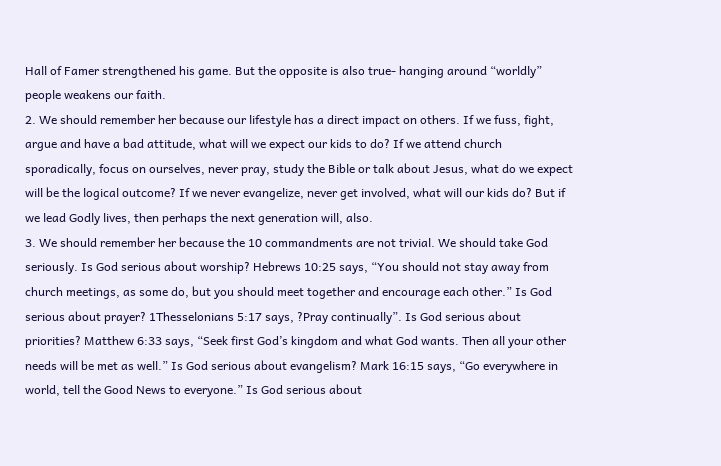Hall of Famer strengthened his game. But the opposite is also true- hanging around “worldly” people weakens our faith.
2. We should remember her because our lifestyle has a direct impact on others. If we fuss, fight, argue and have a bad attitude, what will we expect our kids to do? If we attend church sporadically, focus on ourselves, never pray, study the Bible or talk about Jesus, what do we expect will be the logical outcome? If we never evangelize, never get involved, what will our kids do? But if we lead Godly lives, then perhaps the next generation will, also.
3. We should remember her because the 10 commandments are not trivial. We should take God seriously. Is God serious about worship? Hebrews 10:25 says, “You should not stay away from church meetings, as some do, but you should meet together and encourage each other.” Is God serious about prayer? 1Thesselonians 5:17 says, ?Pray continually”. Is God serious about priorities? Matthew 6:33 says, “Seek first God’s kingdom and what God wants. Then all your other needs will be met as well.” Is God serious about evangelism? Mark 16:15 says, “Go everywhere in world, tell the Good News to everyone.” Is God serious about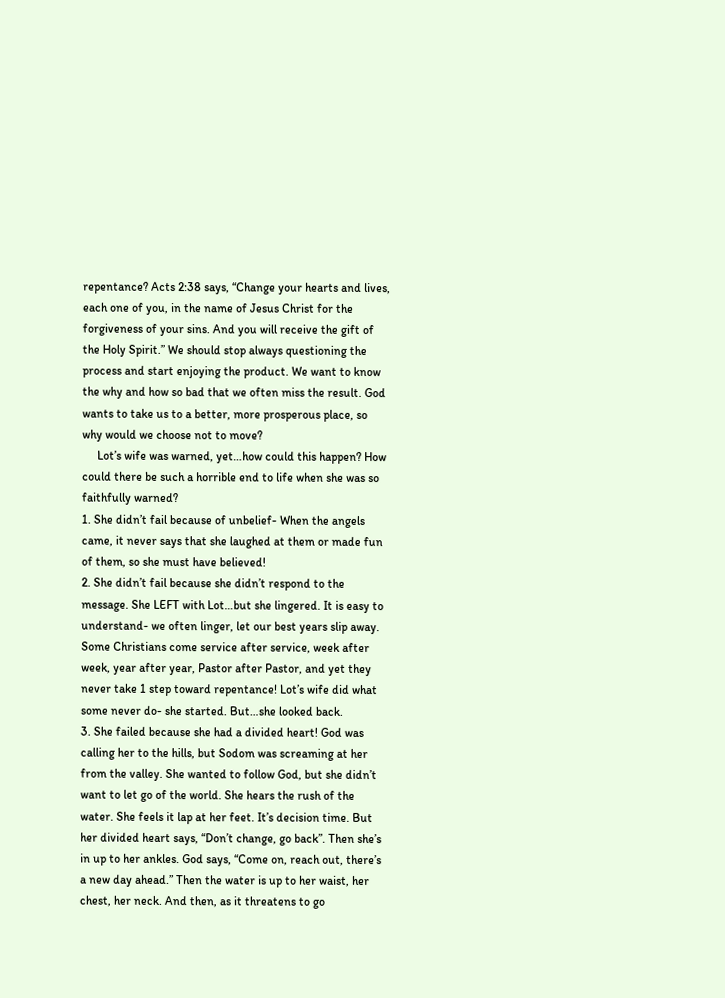repentance? Acts 2:38 says, “Change your hearts and lives, each one of you, in the name of Jesus Christ for the forgiveness of your sins. And you will receive the gift of the Holy Spirit.” We should stop always questioning the process and start enjoying the product. We want to know the why and how so bad that we often miss the result. God wants to take us to a better, more prosperous place, so why would we choose not to move?
     Lot’s wife was warned, yet…how could this happen? How could there be such a horrible end to life when she was so faithfully warned?
1. She didn’t fail because of unbelief- When the angels came, it never says that she laughed at them or made fun of them, so she must have believed!
2. She didn’t fail because she didn’t respond to the message. She LEFT with Lot…but she lingered. It is easy to understand- we often linger, let our best years slip away. Some Christians come service after service, week after week, year after year, Pastor after Pastor, and yet they never take 1 step toward repentance! Lot’s wife did what some never do- she started. But…she looked back.
3. She failed because she had a divided heart! God was calling her to the hills, but Sodom was screaming at her from the valley. She wanted to follow God, but she didn’t want to let go of the world. She hears the rush of the water. She feels it lap at her feet. It’s decision time. But her divided heart says, “Don’t change, go back”. Then she’s in up to her ankles. God says, “Come on, reach out, there’s a new day ahead.” Then the water is up to her waist, her chest, her neck. And then, as it threatens to go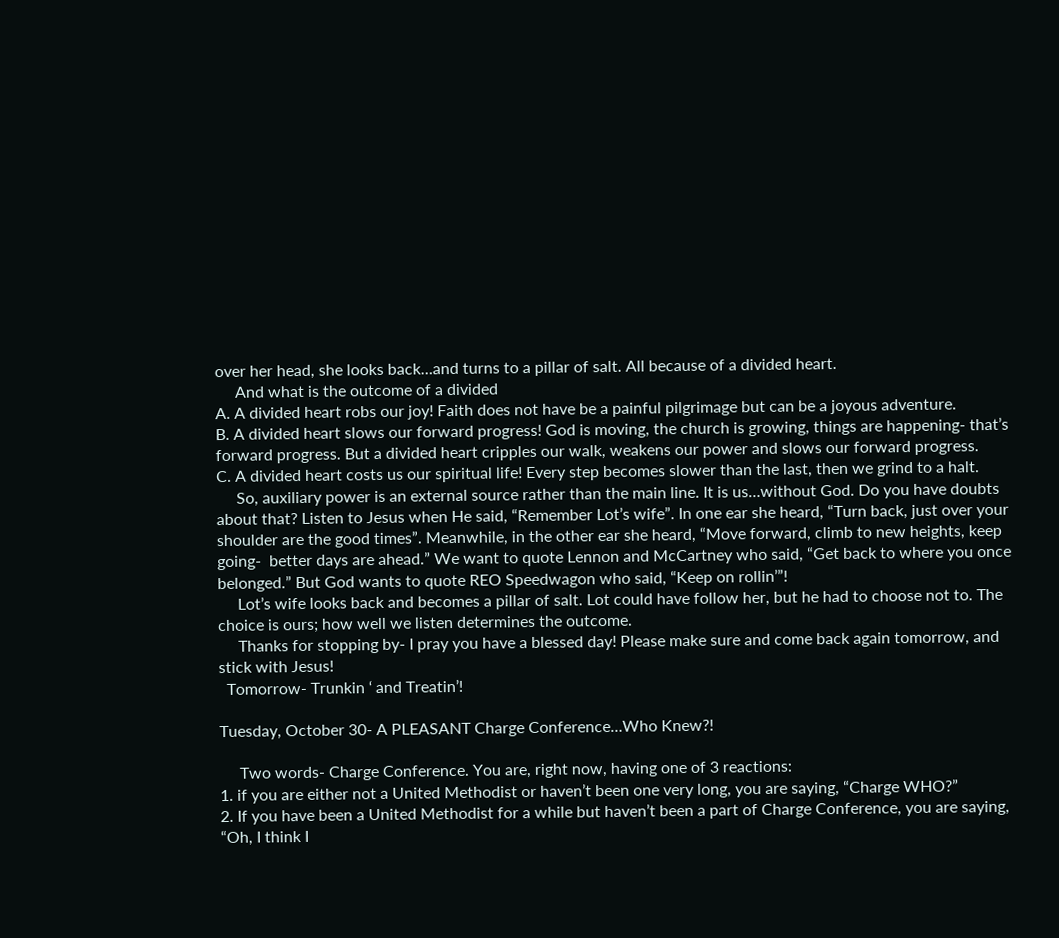over her head, she looks back…and turns to a pillar of salt. All because of a divided heart.
     And what is the outcome of a divided
A. A divided heart robs our joy! Faith does not have be a painful pilgrimage but can be a joyous adventure.
B. A divided heart slows our forward progress! God is moving, the church is growing, things are happening- that’s forward progress. But a divided heart cripples our walk, weakens our power and slows our forward progress.
C. A divided heart costs us our spiritual life! Every step becomes slower than the last, then we grind to a halt.
     So, auxiliary power is an external source rather than the main line. It is us…without God. Do you have doubts about that? Listen to Jesus when He said, “Remember Lot’s wife”. In one ear she heard, “Turn back, just over your shoulder are the good times”. Meanwhile, in the other ear she heard, “Move forward, climb to new heights, keep going-  better days are ahead.” We want to quote Lennon and McCartney who said, “Get back to where you once belonged.” But God wants to quote REO Speedwagon who said, “Keep on rollin’”!
     Lot’s wife looks back and becomes a pillar of salt. Lot could have follow her, but he had to choose not to. The choice is ours; how well we listen determines the outcome.
     Thanks for stopping by- I pray you have a blessed day! Please make sure and come back again tomorrow, and stick with Jesus!
  Tomorrow- Trunkin ‘ and Treatin’!

Tuesday, October 30- A PLEASANT Charge Conference…Who Knew?!

     Two words- Charge Conference. You are, right now, having one of 3 reactions:
1. if you are either not a United Methodist or haven’t been one very long, you are saying, “Charge WHO?”
2. If you have been a United Methodist for a while but haven’t been a part of Charge Conference, you are saying, “Oh, I think I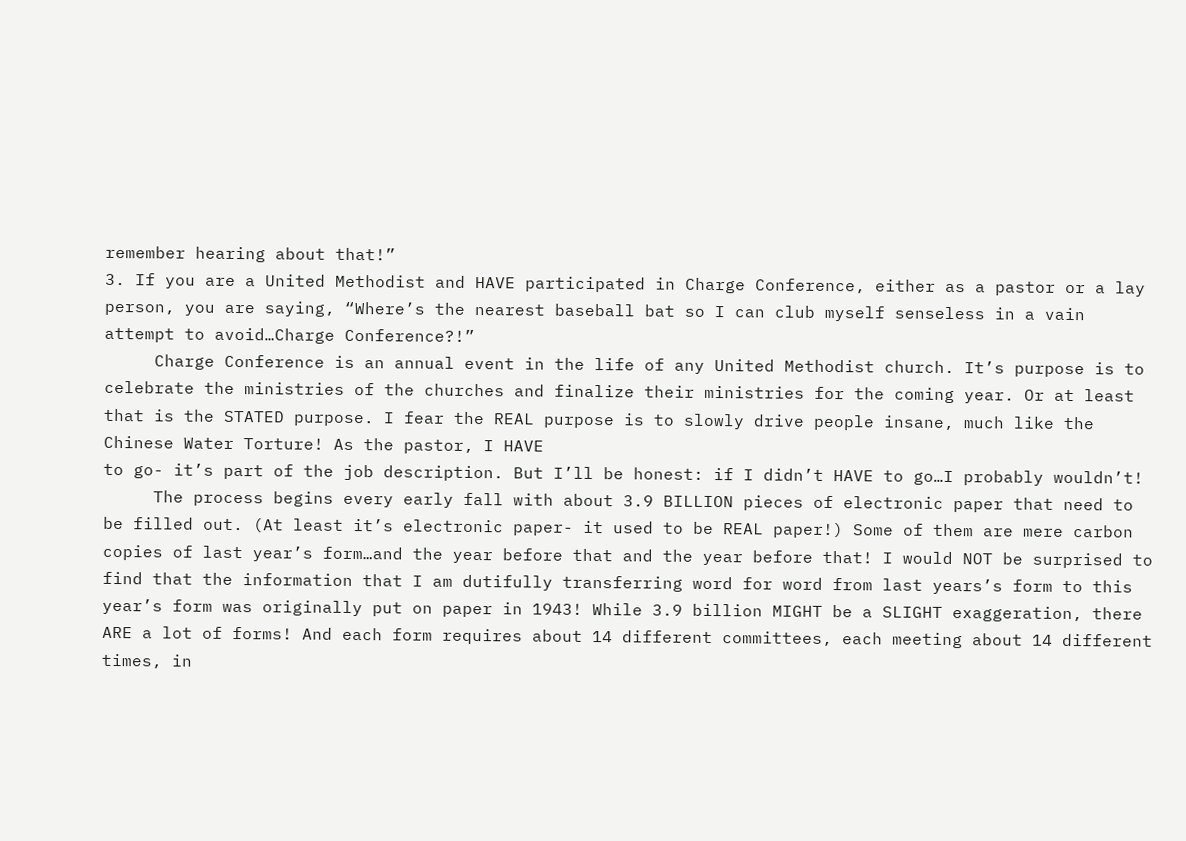remember hearing about that!”
3. If you are a United Methodist and HAVE participated in Charge Conference, either as a pastor or a lay person, you are saying, “Where’s the nearest baseball bat so I can club myself senseless in a vain attempt to avoid…Charge Conference?!”
     Charge Conference is an annual event in the life of any United Methodist church. It’s purpose is to celebrate the ministries of the churches and finalize their ministries for the coming year. Or at least that is the STATED purpose. I fear the REAL purpose is to slowly drive people insane, much like the Chinese Water Torture! As the pastor, I HAVE
to go- it’s part of the job description. But I’ll be honest: if I didn’t HAVE to go…I probably wouldn’t!
     The process begins every early fall with about 3.9 BILLION pieces of electronic paper that need to be filled out. (At least it’s electronic paper- it used to be REAL paper!) Some of them are mere carbon copies of last year’s form…and the year before that and the year before that! I would NOT be surprised to find that the information that I am dutifully transferring word for word from last years’s form to this year’s form was originally put on paper in 1943! While 3.9 billion MIGHT be a SLIGHT exaggeration, there ARE a lot of forms! And each form requires about 14 different committees, each meeting about 14 different times, in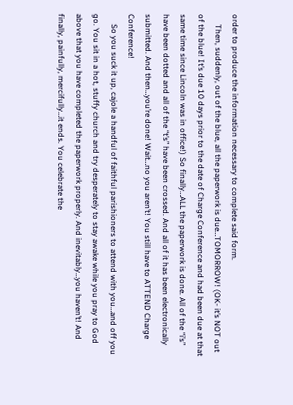order to produce the information necessary to complete said form.
     Then, suddenly, out of the blue, all the paperwork is due…TOMORROW! (OK- it’s NOT out of the blue! It’s due 10 days prior to the date of Charge Conference and had been due at that same time since Lincoln was in office!) So finally…ALL the paperwork is done. All of the “i’s” have been dotted and all of the “t’s” have been crossed. And all of it has been electronically submitted. And then…you’re done! Wait…no you aren’t! You still have to ATTEND Charge Conference!
     So you suck it up, cajole a handful of faithful parishioners to attend with you…and off you go. You sit in a hot, stuffy church and try desperately to stay awake while you pray to God above that you have completed the paperwork properly. And inevitably…you haven’t! And finally, painfully, mercifully…it ends. You celebrate the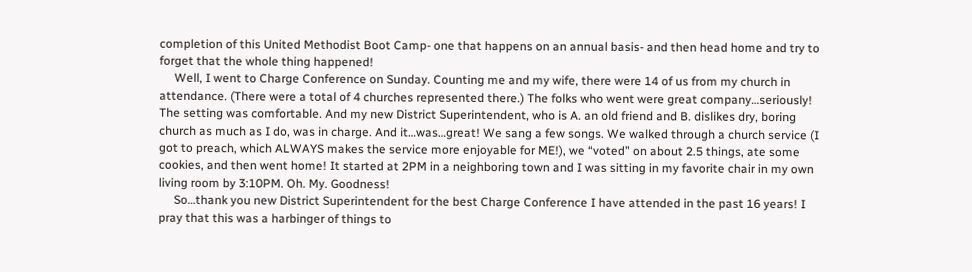completion of this United Methodist Boot Camp- one that happens on an annual basis- and then head home and try to forget that the whole thing happened!
     Well, I went to Charge Conference on Sunday. Counting me and my wife, there were 14 of us from my church in attendance. (There were a total of 4 churches represented there.) The folks who went were great company…seriously! The setting was comfortable. And my new District Superintendent, who is A. an old friend and B. dislikes dry, boring church as much as I do, was in charge. And it…was…great! We sang a few songs. We walked through a church service (I got to preach, which ALWAYS makes the service more enjoyable for ME!), we “voted” on about 2.5 things, ate some cookies, and then went home! It started at 2PM in a neighboring town and I was sitting in my favorite chair in my own living room by 3:10PM. Oh. My. Goodness!
     So…thank you new District Superintendent for the best Charge Conference I have attended in the past 16 years! I pray that this was a harbinger of things to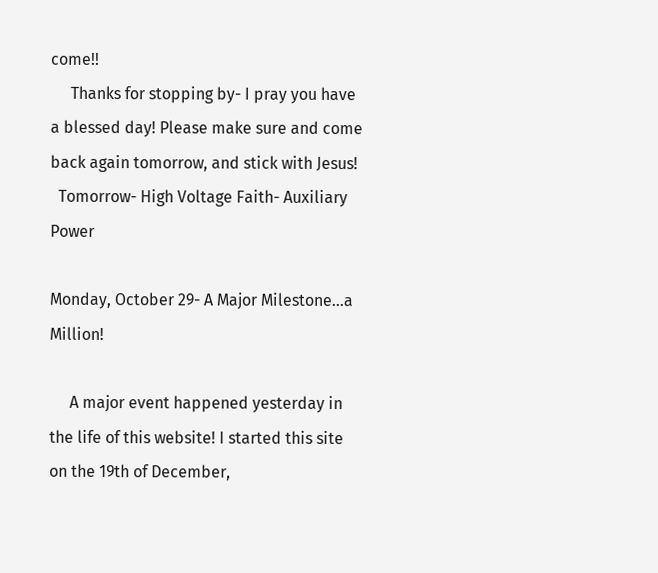come!!
     Thanks for stopping by- I pray you have a blessed day! Please make sure and come back again tomorrow, and stick with Jesus!
  Tomorrow- High Voltage Faith- Auxiliary Power

Monday, October 29- A Major Milestone…a Million!

     A major event happened yesterday in the life of this website! I started this site on the 19th of December,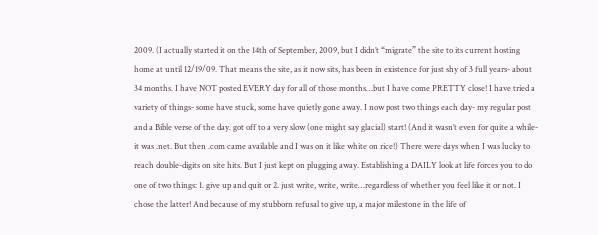2009. (I actually started it on the 14th of September, 2009, but I didn’t “migrate” the site to its current hosting home at until 12/19/09. That means the site, as it now sits, has been in existence for just shy of 3 full years- about 34 months. I have NOT posted EVERY day for all of those months…but I have come PRETTY close! I have tried a variety of things- some have stuck, some have quietly gone away. I now post two things each day- my regular post and a Bible verse of the day. got off to a very slow (one might say glacial) start! (And it wasn’t even for quite a while- it was .net. But then .com came available and I was on it like white on rice!) There were days when I was lucky to reach double-digits on site hits. But I just kept on plugging away. Establishing a DAILY look at life forces you to do one of two things: 1. give up and quit or 2. just write, write, write…regardless of whether you feel like it or not. I chose the latter! And because of my stubborn refusal to give up, a major milestone in the life of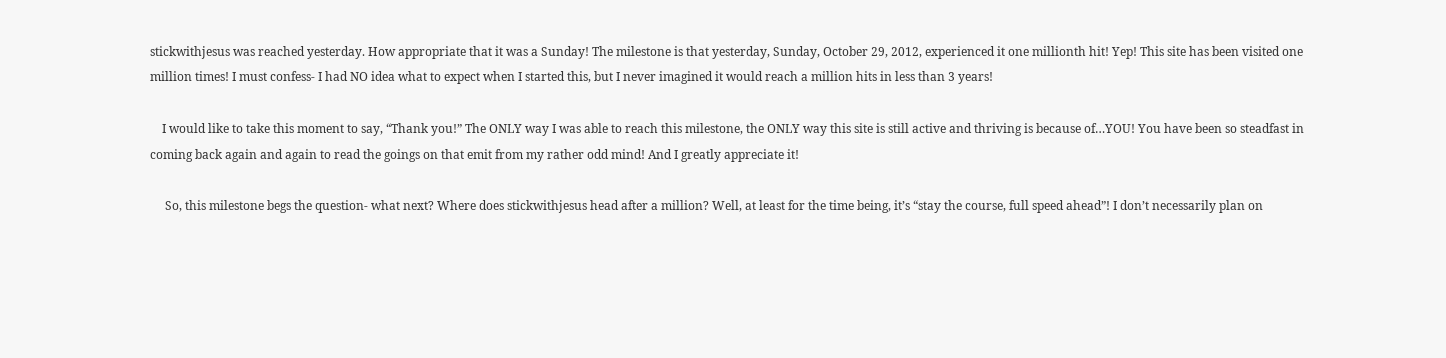stickwithjesus was reached yesterday. How appropriate that it was a Sunday! The milestone is that yesterday, Sunday, October 29, 2012, experienced it one millionth hit! Yep! This site has been visited one million times! I must confess- I had NO idea what to expect when I started this, but I never imagined it would reach a million hits in less than 3 years!

    I would like to take this moment to say, “Thank you!” The ONLY way I was able to reach this milestone, the ONLY way this site is still active and thriving is because of…YOU! You have been so steadfast in coming back again and again to read the goings on that emit from my rather odd mind! And I greatly appreciate it!

     So, this milestone begs the question- what next? Where does stickwithjesus head after a million? Well, at least for the time being, it’s “stay the course, full speed ahead”! I don’t necessarily plan on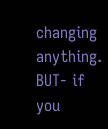changing anything. BUT- if you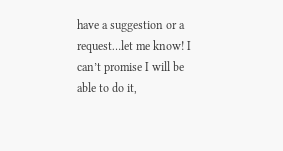have a suggestion or a request…let me know! I can’t promise I will be able to do it,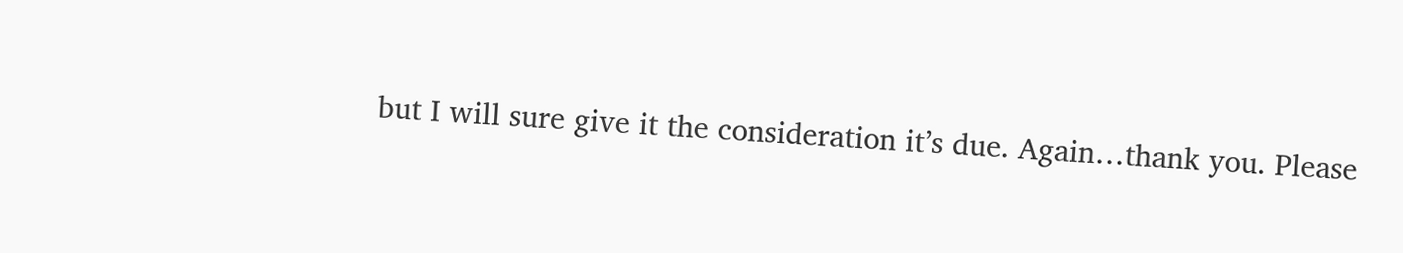but I will sure give it the consideration it’s due. Again…thank you. Please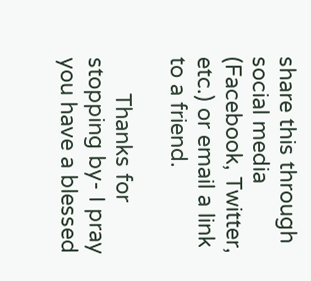share this through social media (Facebook, Twitter, etc.) or email a link to a friend.

      Thanks for stopping by- I pray you have a blessed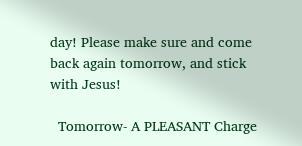day! Please make sure and come back again tomorrow, and stick with Jesus!

  Tomorrow- A PLEASANT Charge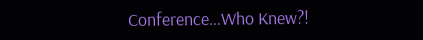Conference…Who Knew?!